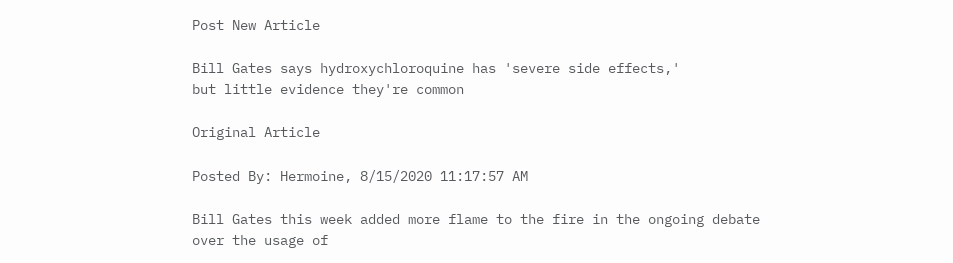Post New Article

Bill Gates says hydroxychloroquine has 'severe side effects,'
but little evidence they're common

Original Article

Posted By: Hermoine, 8/15/2020 11:17:57 AM

Bill Gates this week added more flame to the fire in the ongoing debate over the usage of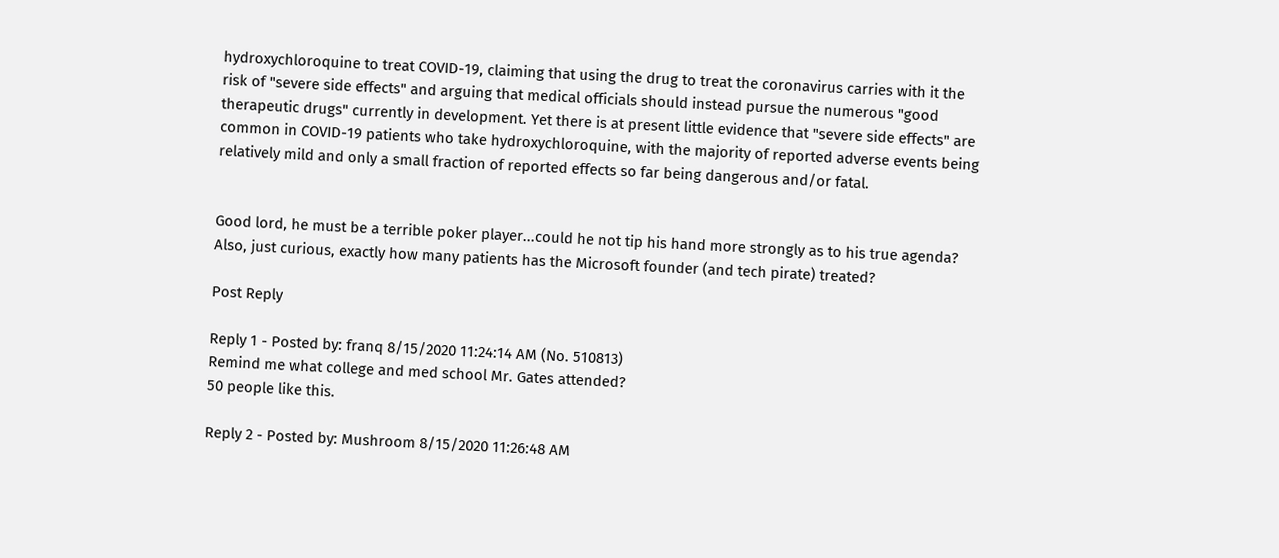hydroxychloroquine to treat COVID-19, claiming that using the drug to treat the coronavirus carries with it the risk of "severe side effects" and arguing that medical officials should instead pursue the numerous "good therapeutic drugs" currently in development. Yet there is at present little evidence that "severe side effects" are common in COVID-19 patients who take hydroxychloroquine, with the majority of reported adverse events being relatively mild and only a small fraction of reported effects so far being dangerous and/or fatal.


Good lord, he must be a terrible poker player...could he not tip his hand more strongly as to his true agenda? Also, just curious, exactly how many patients has the Microsoft founder (and tech pirate) treated?

Post Reply

Reply 1 - Posted by: franq 8/15/2020 11:24:14 AM (No. 510813)
Remind me what college and med school Mr. Gates attended?
50 people like this.

Reply 2 - Posted by: Mushroom 8/15/2020 11:26:48 AM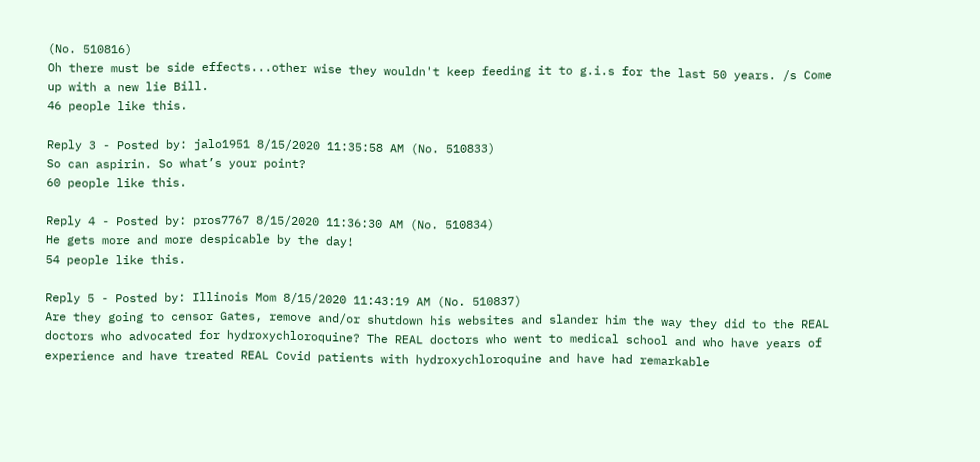(No. 510816)
Oh there must be side effects...other wise they wouldn't keep feeding it to g.i.s for the last 50 years. /s Come up with a new lie Bill.
46 people like this.

Reply 3 - Posted by: jalo1951 8/15/2020 11:35:58 AM (No. 510833)
So can aspirin. So what’s your point?
60 people like this.

Reply 4 - Posted by: pros7767 8/15/2020 11:36:30 AM (No. 510834)
He gets more and more despicable by the day!
54 people like this.

Reply 5 - Posted by: Illinois Mom 8/15/2020 11:43:19 AM (No. 510837)
Are they going to censor Gates, remove and/or shutdown his websites and slander him the way they did to the REAL doctors who advocated for hydroxychloroquine? The REAL doctors who went to medical school and who have years of experience and have treated REAL Covid patients with hydroxychloroquine and have had remarkable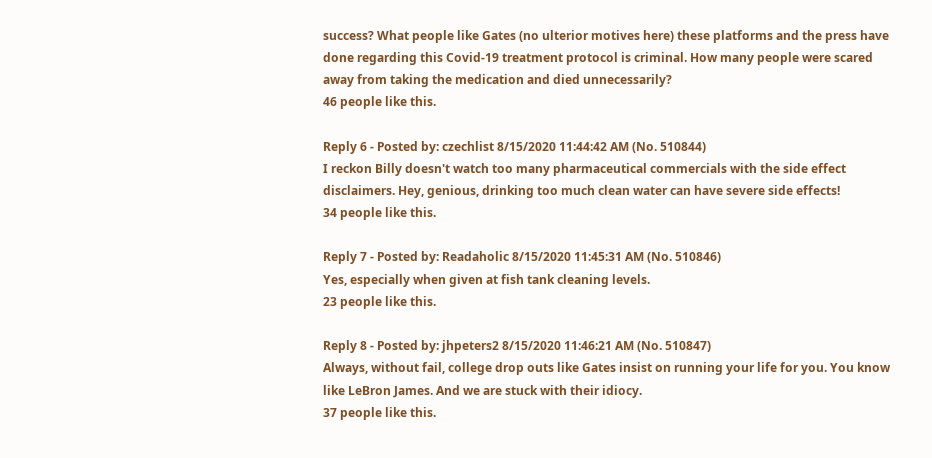success? What people like Gates (no ulterior motives here) these platforms and the press have done regarding this Covid-19 treatment protocol is criminal. How many people were scared away from taking the medication and died unnecessarily?
46 people like this.

Reply 6 - Posted by: czechlist 8/15/2020 11:44:42 AM (No. 510844)
I reckon Billy doesn't watch too many pharmaceutical commercials with the side effect disclaimers. Hey, genious, drinking too much clean water can have severe side effects!
34 people like this.

Reply 7 - Posted by: Readaholic 8/15/2020 11:45:31 AM (No. 510846)
Yes, especially when given at fish tank cleaning levels.
23 people like this.

Reply 8 - Posted by: jhpeters2 8/15/2020 11:46:21 AM (No. 510847)
Always, without fail, college drop outs like Gates insist on running your life for you. You know like LeBron James. And we are stuck with their idiocy.
37 people like this.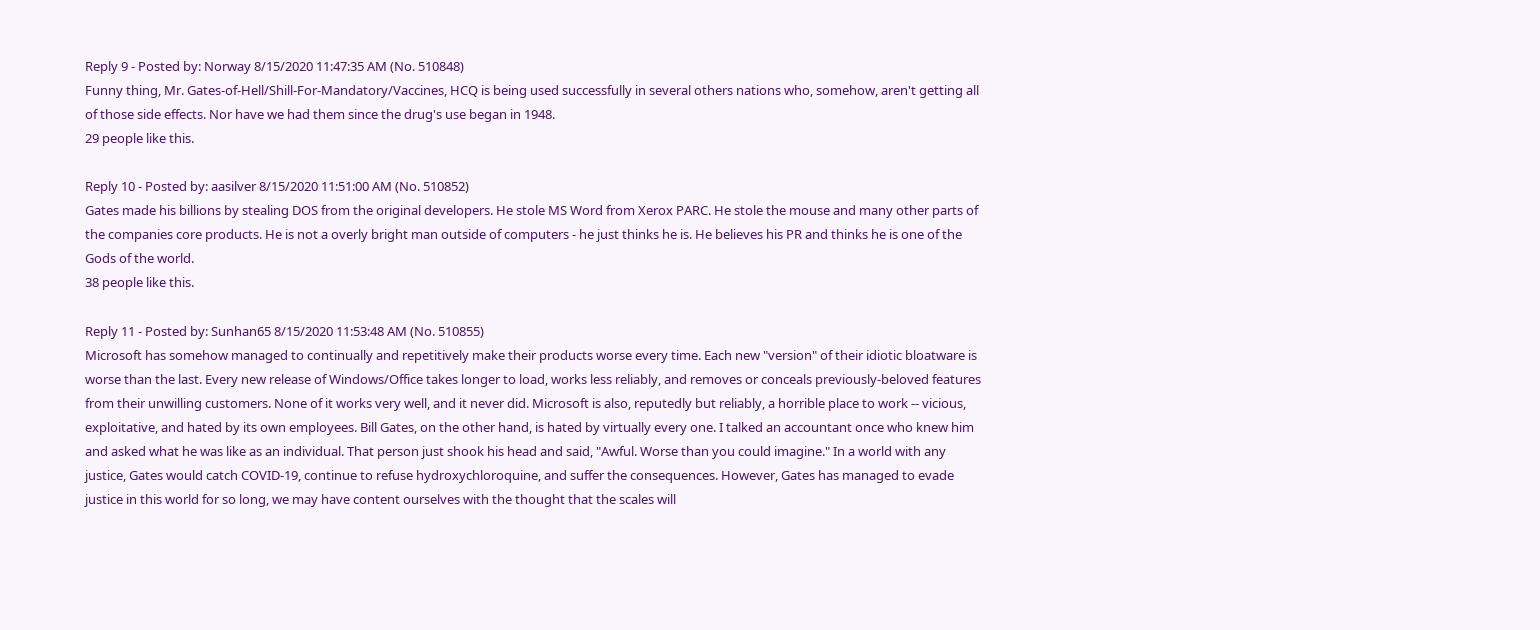Reply 9 - Posted by: Norway 8/15/2020 11:47:35 AM (No. 510848)
Funny thing, Mr. Gates-of-Hell/Shill-For-Mandatory/Vaccines, HCQ is being used successfully in several others nations who, somehow, aren't getting all of those side effects. Nor have we had them since the drug's use began in 1948.
29 people like this.

Reply 10 - Posted by: aasilver 8/15/2020 11:51:00 AM (No. 510852)
Gates made his billions by stealing DOS from the original developers. He stole MS Word from Xerox PARC. He stole the mouse and many other parts of the companies core products. He is not a overly bright man outside of computers - he just thinks he is. He believes his PR and thinks he is one of the Gods of the world.
38 people like this.

Reply 11 - Posted by: Sunhan65 8/15/2020 11:53:48 AM (No. 510855)
Microsoft has somehow managed to continually and repetitively make their products worse every time. Each new "version" of their idiotic bloatware is worse than the last. Every new release of Windows/Office takes longer to load, works less reliably, and removes or conceals previously-beloved features from their unwilling customers. None of it works very well, and it never did. Microsoft is also, reputedly but reliably, a horrible place to work -- vicious, exploitative, and hated by its own employees. Bill Gates, on the other hand, is hated by virtually every one. I talked an accountant once who knew him and asked what he was like as an individual. That person just shook his head and said, "Awful. Worse than you could imagine." In a world with any justice, Gates would catch COVID-19, continue to refuse hydroxychloroquine, and suffer the consequences. However, Gates has managed to evade justice in this world for so long, we may have content ourselves with the thought that the scales will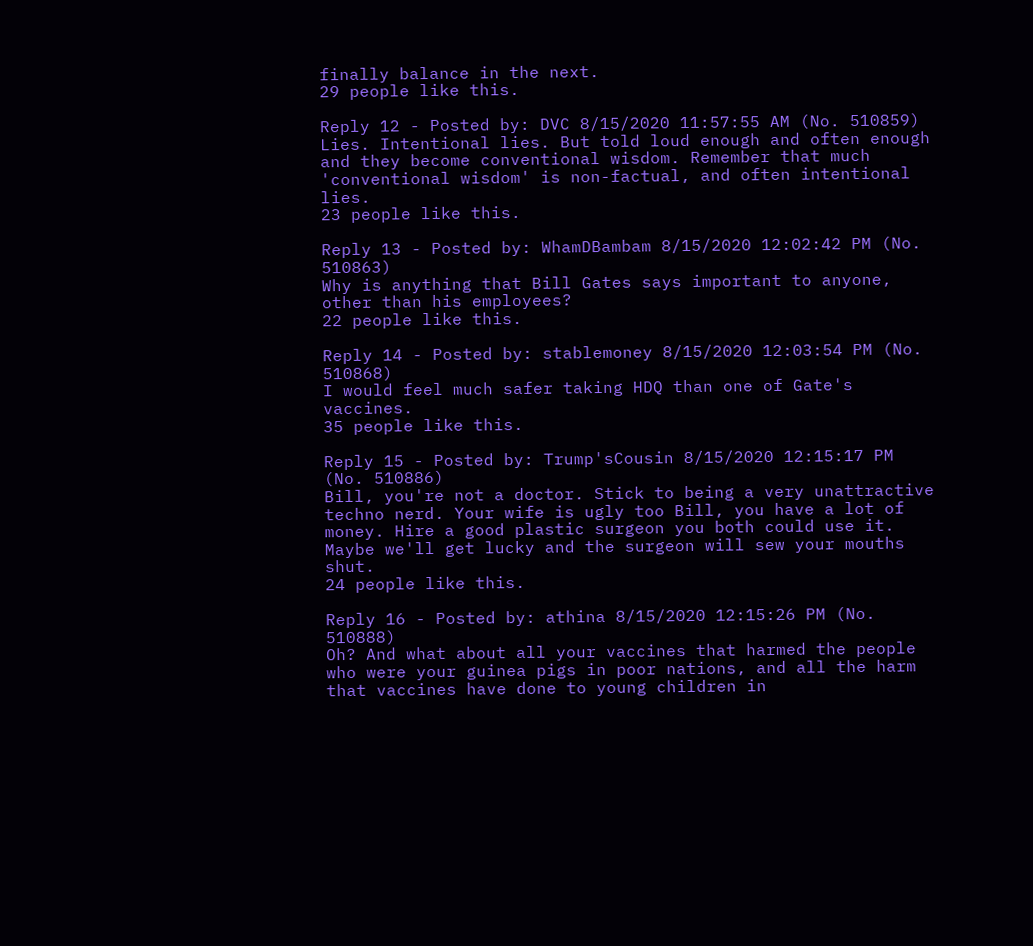finally balance in the next.
29 people like this.

Reply 12 - Posted by: DVC 8/15/2020 11:57:55 AM (No. 510859)
Lies. Intentional lies. But told loud enough and often enough and they become conventional wisdom. Remember that much 'conventional wisdom' is non-factual, and often intentional lies.
23 people like this.

Reply 13 - Posted by: WhamDBambam 8/15/2020 12:02:42 PM (No. 510863)
Why is anything that Bill Gates says important to anyone, other than his employees?
22 people like this.

Reply 14 - Posted by: stablemoney 8/15/2020 12:03:54 PM (No. 510868)
I would feel much safer taking HDQ than one of Gate's vaccines.
35 people like this.

Reply 15 - Posted by: Trump'sCousin 8/15/2020 12:15:17 PM (No. 510886)
Bill, you're not a doctor. Stick to being a very unattractive techno nerd. Your wife is ugly too Bill, you have a lot of money. Hire a good plastic surgeon you both could use it. Maybe we'll get lucky and the surgeon will sew your mouths shut.
24 people like this.

Reply 16 - Posted by: athina 8/15/2020 12:15:26 PM (No. 510888)
Oh? And what about all your vaccines that harmed the people who were your guinea pigs in poor nations, and all the harm that vaccines have done to young children in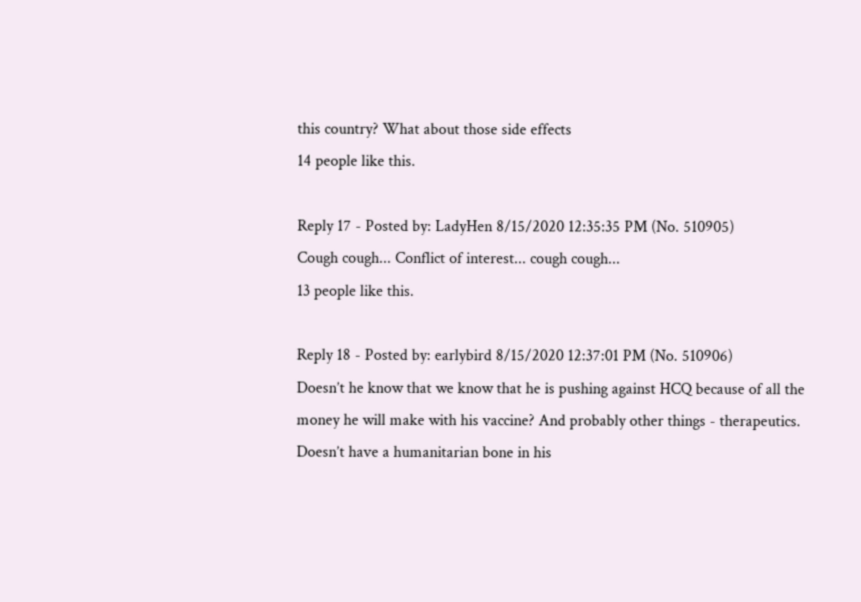this country? What about those side effects
14 people like this.

Reply 17 - Posted by: LadyHen 8/15/2020 12:35:35 PM (No. 510905)
Cough cough... Conflict of interest... cough cough...
13 people like this.

Reply 18 - Posted by: earlybird 8/15/2020 12:37:01 PM (No. 510906)
Doesn’t he know that we know that he is pushing against HCQ because of all the money he will make with his vaccine? And probably other things - therapeutics. Doesn’t have a humanitarian bone in his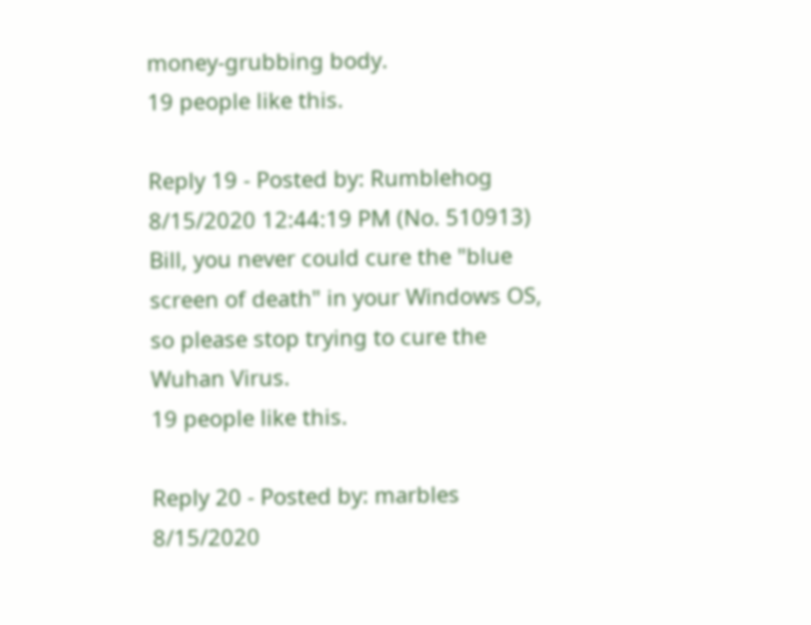money-grubbing body.
19 people like this.

Reply 19 - Posted by: Rumblehog 8/15/2020 12:44:19 PM (No. 510913)
Bill, you never could cure the "blue screen of death" in your Windows OS, so please stop trying to cure the Wuhan Virus.
19 people like this.

Reply 20 - Posted by: marbles 8/15/2020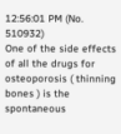12:56:01 PM (No. 510932)
One of the side effects of all the drugs for osteoporosis ( thinning bones ) is the spontaneous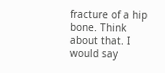fracture of a hip bone. Think about that. I would say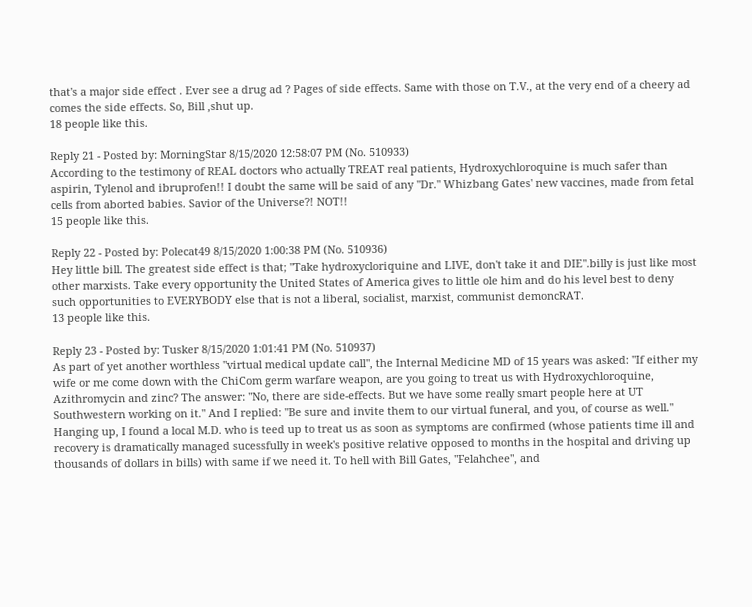that's a major side effect . Ever see a drug ad ? Pages of side effects. Same with those on T.V., at the very end of a cheery ad comes the side effects. So, Bill ,shut up.
18 people like this.

Reply 21 - Posted by: MorningStar 8/15/2020 12:58:07 PM (No. 510933)
According to the testimony of REAL doctors who actually TREAT real patients, Hydroxychloroquine is much safer than aspirin, Tylenol and ibruprofen!! I doubt the same will be said of any "Dr." Whizbang Gates' new vaccines, made from fetal cells from aborted babies. Savior of the Universe?! NOT!!
15 people like this.

Reply 22 - Posted by: Polecat49 8/15/2020 1:00:38 PM (No. 510936)
Hey little bill. The greatest side effect is that; "Take hydroxycloriquine and LIVE, don't take it and DIE".billy is just like most other marxists. Take every opportunity the United States of America gives to little ole him and do his level best to deny such opportunities to EVERYBODY else that is not a liberal, socialist, marxist, communist demoncRAT.
13 people like this.

Reply 23 - Posted by: Tusker 8/15/2020 1:01:41 PM (No. 510937)
As part of yet another worthless "virtual medical update call", the Internal Medicine MD of 15 years was asked: "If either my wife or me come down with the ChiCom germ warfare weapon, are you going to treat us with Hydroxychloroquine, Azithromycin and zinc? The answer: "No, there are side-effects. But we have some really smart people here at UT Southwestern working on it." And I replied: "Be sure and invite them to our virtual funeral, and you, of course as well." Hanging up, I found a local M.D. who is teed up to treat us as soon as symptoms are confirmed (whose patients time ill and recovery is dramatically managed sucessfully in week's positive relative opposed to months in the hospital and driving up thousands of dollars in bills) with same if we need it. To hell with Bill Gates, "Felahchee", and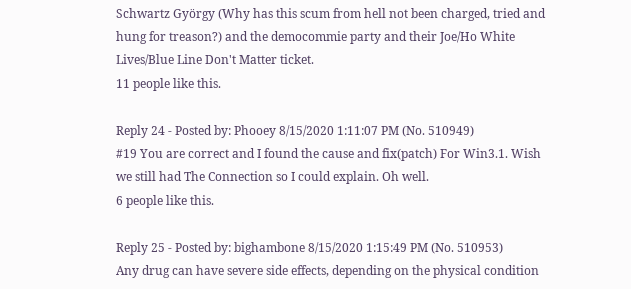Schwartz György (Why has this scum from hell not been charged, tried and hung for treason?) and the democommie party and their Joe/Ho White Lives/Blue Line Don't Matter ticket.
11 people like this.

Reply 24 - Posted by: Phooey 8/15/2020 1:11:07 PM (No. 510949)
#19 You are correct and I found the cause and fix(patch) For Win3.1. Wish we still had The Connection so I could explain. Oh well.
6 people like this.

Reply 25 - Posted by: bighambone 8/15/2020 1:15:49 PM (No. 510953)
Any drug can have severe side effects, depending on the physical condition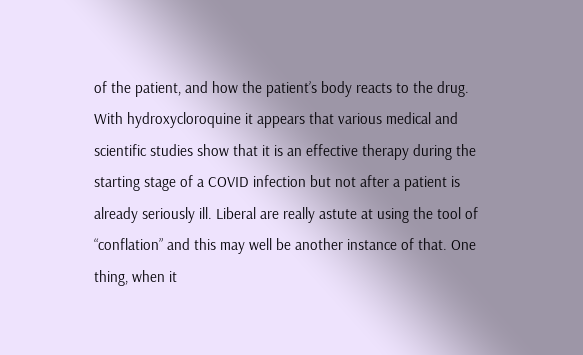of the patient, and how the patient’s body reacts to the drug. With hydroxycloroquine it appears that various medical and scientific studies show that it is an effective therapy during the starting stage of a COVID infection but not after a patient is already seriously ill. Liberal are really astute at using the tool of “conflation” and this may well be another instance of that. One thing, when it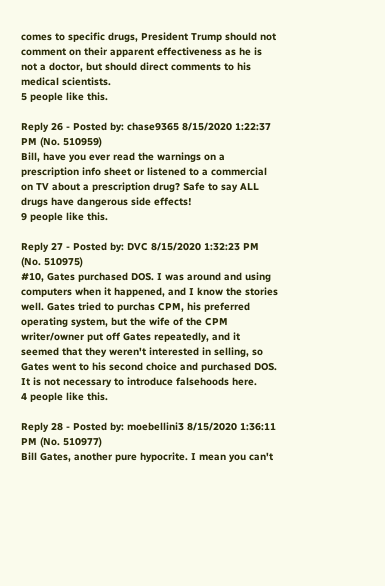comes to specific drugs, President Trump should not comment on their apparent effectiveness as he is not a doctor, but should direct comments to his medical scientists.
5 people like this.

Reply 26 - Posted by: chase9365 8/15/2020 1:22:37 PM (No. 510959)
Bill, have you ever read the warnings on a prescription info sheet or listened to a commercial on TV about a prescription drug? Safe to say ALL drugs have dangerous side effects!
9 people like this.

Reply 27 - Posted by: DVC 8/15/2020 1:32:23 PM (No. 510975)
#10, Gates purchased DOS. I was around and using computers when it happened, and I know the stories well. Gates tried to purchas CPM, his preferred operating system, but the wife of the CPM writer/owner put off Gates repeatedly, and it seemed that they weren't interested in selling, so Gates went to his second choice and purchased DOS. It is not necessary to introduce falsehoods here.
4 people like this.

Reply 28 - Posted by: moebellini3 8/15/2020 1:36:11 PM (No. 510977)
Bill Gates, another pure hypocrite. I mean you can't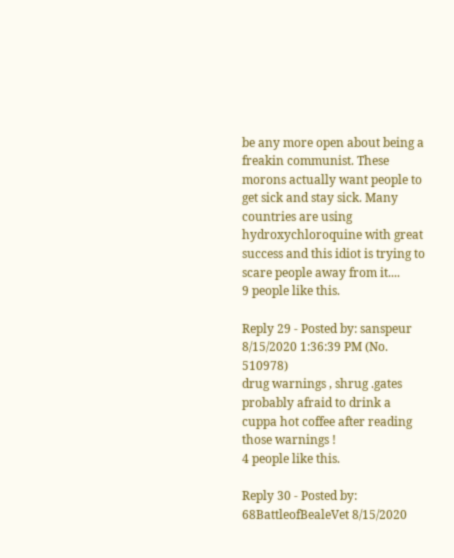be any more open about being a freakin communist. These morons actually want people to get sick and stay sick. Many countries are using hydroxychloroquine with great success and this idiot is trying to scare people away from it....
9 people like this.

Reply 29 - Posted by: sanspeur 8/15/2020 1:36:39 PM (No. 510978)
drug warnings , shrug .gates probably afraid to drink a cuppa hot coffee after reading those warnings !
4 people like this.

Reply 30 - Posted by: 68BattleofBealeVet 8/15/2020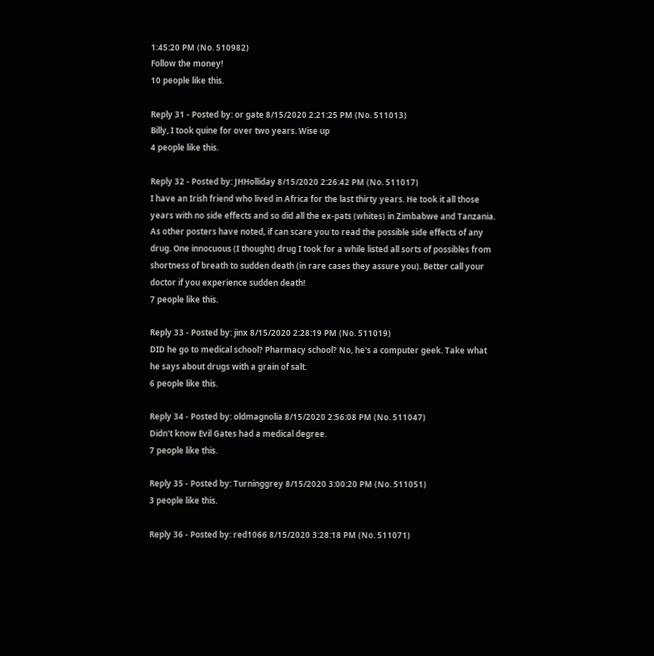1:45:20 PM (No. 510982)
Follow the money!
10 people like this.

Reply 31 - Posted by: or gate 8/15/2020 2:21:25 PM (No. 511013)
Billy, I took quine for over two years. Wise up
4 people like this.

Reply 32 - Posted by: JHHolliday 8/15/2020 2:26:42 PM (No. 511017)
I have an Irish friend who lived in Africa for the last thirty years. He took it all those years with no side effects and so did all the ex-pats (whites) in Zimbabwe and Tanzania. As other posters have noted, if can scare you to read the possible side effects of any drug. One innocuous (I thought) drug I took for a while listed all sorts of possibles from shortness of breath to sudden death (in rare cases they assure you). Better call your doctor if you experience sudden death!
7 people like this.

Reply 33 - Posted by: jinx 8/15/2020 2:28:19 PM (No. 511019)
DID he go to medical school? Pharmacy school? No, he's a computer geek. Take what he says about drugs with a grain of salt.
6 people like this.

Reply 34 - Posted by: oldmagnolia 8/15/2020 2:56:08 PM (No. 511047)
Didn't know Evil Gates had a medical degree.
7 people like this.

Reply 35 - Posted by: Turninggrey 8/15/2020 3:00:20 PM (No. 511051)
3 people like this.

Reply 36 - Posted by: red1066 8/15/2020 3:28:18 PM (No. 511071)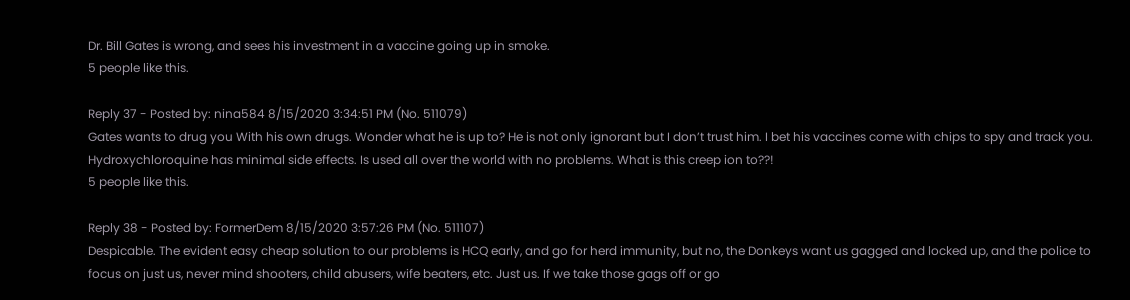Dr. Bill Gates is wrong, and sees his investment in a vaccine going up in smoke.
5 people like this.

Reply 37 - Posted by: nina584 8/15/2020 3:34:51 PM (No. 511079)
Gates wants to drug you With his own drugs. Wonder what he is up to? He is not only ignorant but I don’t trust him. I bet his vaccines come with chips to spy and track you. Hydroxychloroquine has minimal side effects. Is used all over the world with no problems. What is this creep ion to??!
5 people like this.

Reply 38 - Posted by: FormerDem 8/15/2020 3:57:26 PM (No. 511107)
Despicable. The evident easy cheap solution to our problems is HCQ early, and go for herd immunity, but no, the Donkeys want us gagged and locked up, and the police to focus on just us, never mind shooters, child abusers, wife beaters, etc. Just us. If we take those gags off or go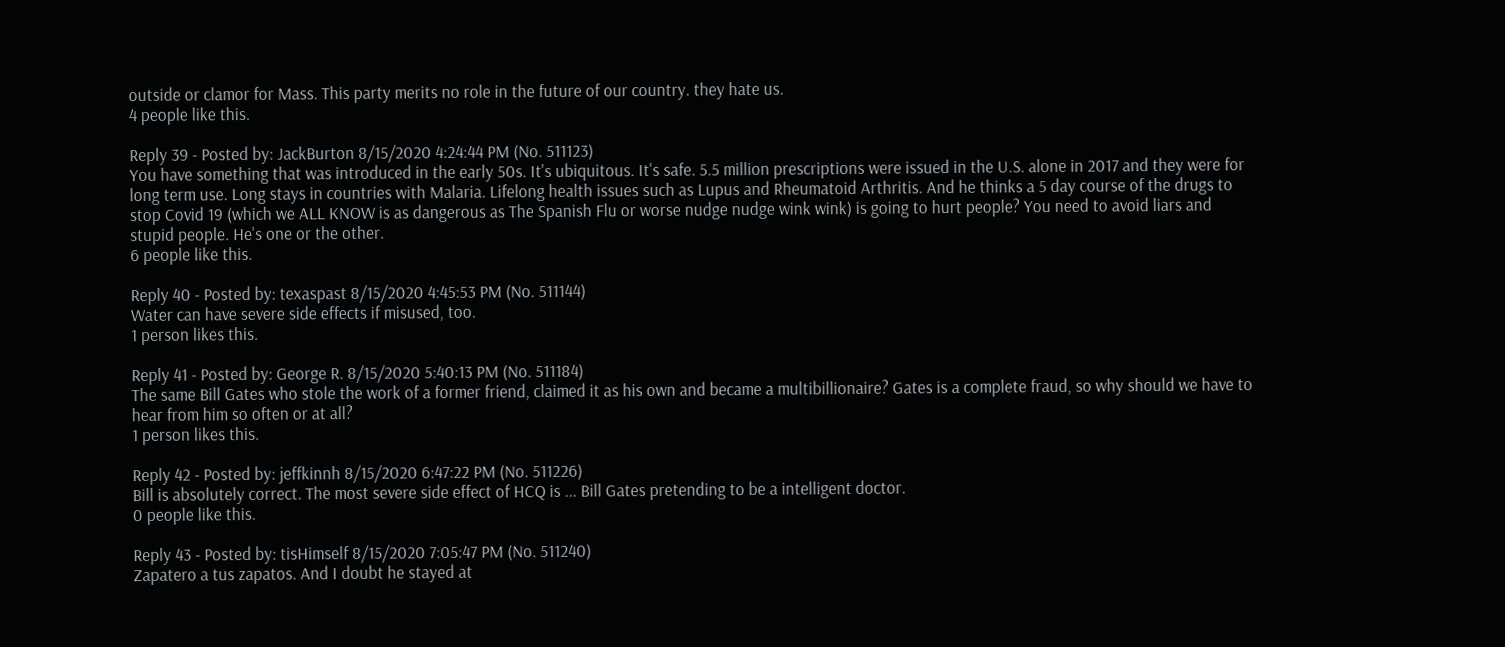outside or clamor for Mass. This party merits no role in the future of our country. they hate us.
4 people like this.

Reply 39 - Posted by: JackBurton 8/15/2020 4:24:44 PM (No. 511123)
You have something that was introduced in the early 50s. It's ubiquitous. It's safe. 5.5 million prescriptions were issued in the U.S. alone in 2017 and they were for long term use. Long stays in countries with Malaria. Lifelong health issues such as Lupus and Rheumatoid Arthritis. And he thinks a 5 day course of the drugs to stop Covid 19 (which we ALL KNOW is as dangerous as The Spanish Flu or worse nudge nudge wink wink) is going to hurt people? You need to avoid liars and stupid people. He's one or the other.
6 people like this.

Reply 40 - Posted by: texaspast 8/15/2020 4:45:53 PM (No. 511144)
Water can have severe side effects if misused, too.
1 person likes this.

Reply 41 - Posted by: George R. 8/15/2020 5:40:13 PM (No. 511184)
The same Bill Gates who stole the work of a former friend, claimed it as his own and became a multibillionaire? Gates is a complete fraud, so why should we have to hear from him so often or at all?
1 person likes this.

Reply 42 - Posted by: jeffkinnh 8/15/2020 6:47:22 PM (No. 511226)
Bill is absolutely correct. The most severe side effect of HCQ is ... Bill Gates pretending to be a intelligent doctor.
0 people like this.

Reply 43 - Posted by: tisHimself 8/15/2020 7:05:47 PM (No. 511240)
Zapatero a tus zapatos. And I doubt he stayed at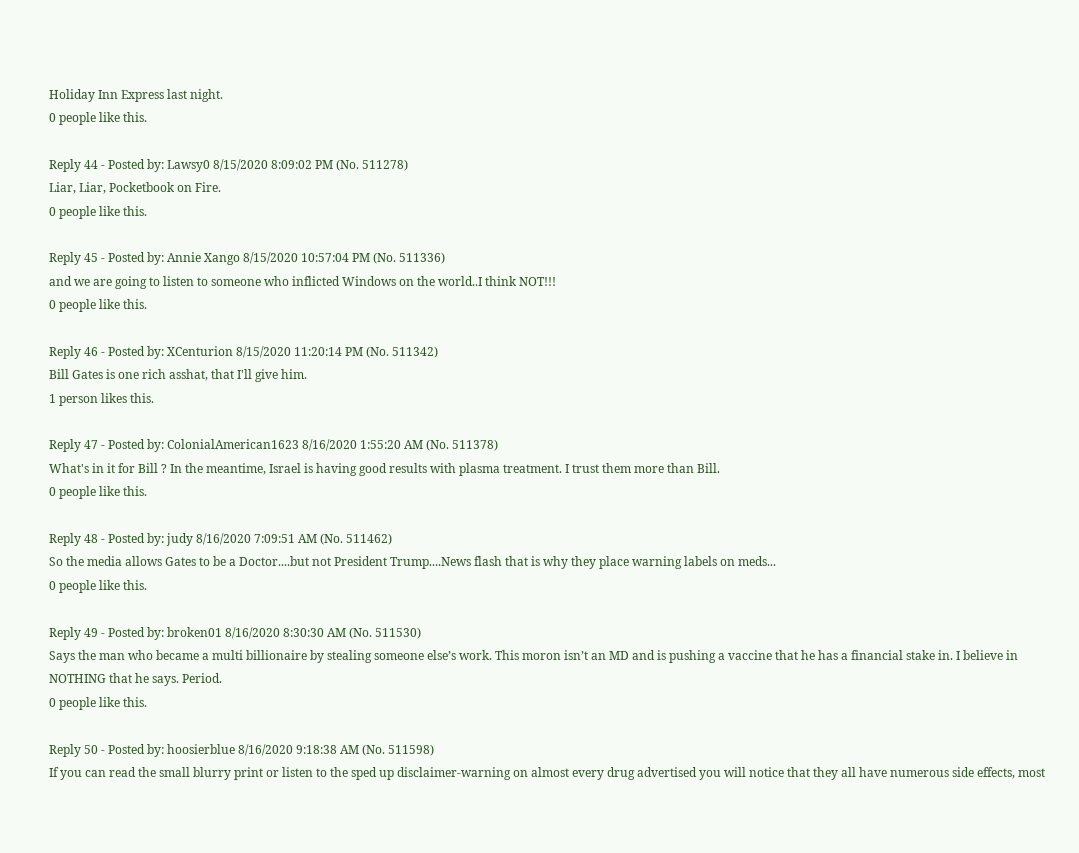Holiday Inn Express last night.
0 people like this.

Reply 44 - Posted by: Lawsy0 8/15/2020 8:09:02 PM (No. 511278)
Liar, Liar, Pocketbook on Fire.
0 people like this.

Reply 45 - Posted by: Annie Xango 8/15/2020 10:57:04 PM (No. 511336)
and we are going to listen to someone who inflicted Windows on the world..I think NOT!!!
0 people like this.

Reply 46 - Posted by: XCenturion 8/15/2020 11:20:14 PM (No. 511342)
Bill Gates is one rich asshat, that I'll give him.
1 person likes this.

Reply 47 - Posted by: ColonialAmerican1623 8/16/2020 1:55:20 AM (No. 511378)
What's in it for Bill ? In the meantime, Israel is having good results with plasma treatment. I trust them more than Bill.
0 people like this.

Reply 48 - Posted by: judy 8/16/2020 7:09:51 AM (No. 511462)
So the media allows Gates to be a Doctor....but not President Trump....News flash that is why they place warning labels on meds...
0 people like this.

Reply 49 - Posted by: broken01 8/16/2020 8:30:30 AM (No. 511530)
Says the man who became a multi billionaire by stealing someone else’s work. This moron isn’t an MD and is pushing a vaccine that he has a financial stake in. I believe in NOTHING that he says. Period.
0 people like this.

Reply 50 - Posted by: hoosierblue 8/16/2020 9:18:38 AM (No. 511598)
If you can read the small blurry print or listen to the sped up disclaimer-warning on almost every drug advertised you will notice that they all have numerous side effects, most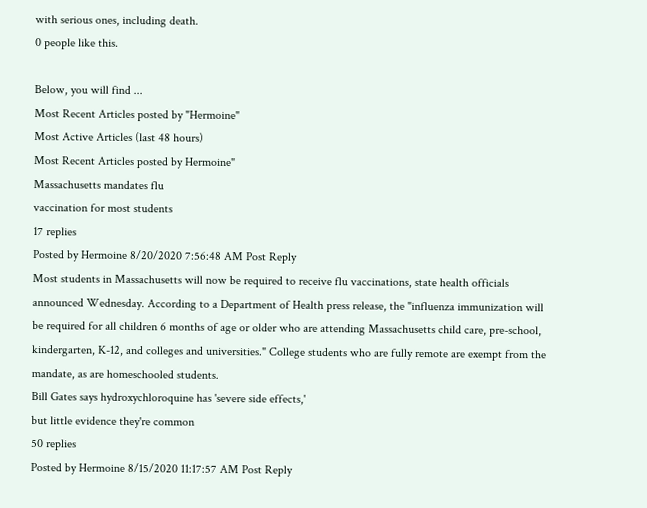with serious ones, including death.
0 people like this.

Below, you will find ...
Most Recent Articles posted by "Hermoine"
Most Active Articles (last 48 hours)
Most Recent Articles posted by Hermoine"
Massachusetts mandates flu
vaccination for most students
17 replies
Posted by Hermoine 8/20/2020 7:56:48 AM Post Reply
Most students in Massachusetts will now be required to receive flu vaccinations, state health officials announced Wednesday. According to a Department of Health press release, the "influenza immunization will be required for all children 6 months of age or older who are attending Massachusetts child care, pre-school, kindergarten, K-12, and colleges and universities." College students who are fully remote are exempt from the mandate, as are homeschooled students.
Bill Gates says hydroxychloroquine has 'severe side effects,'
but little evidence they're common
50 replies
Posted by Hermoine 8/15/2020 11:17:57 AM Post Reply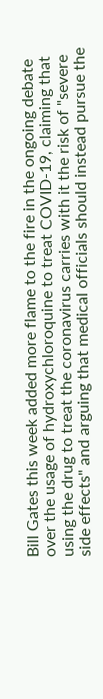Bill Gates this week added more flame to the fire in the ongoing debate over the usage of hydroxychloroquine to treat COVID-19, claiming that using the drug to treat the coronavirus carries with it the risk of "severe side effects" and arguing that medical officials should instead pursue the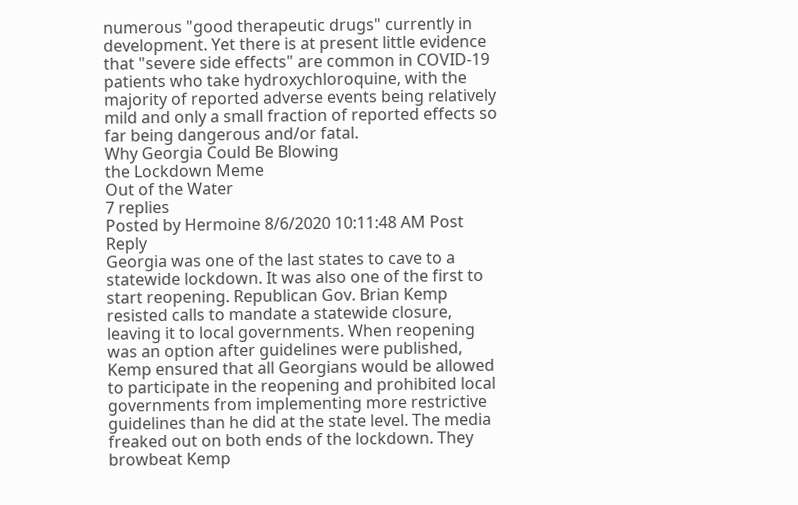numerous "good therapeutic drugs" currently in development. Yet there is at present little evidence that "severe side effects" are common in COVID-19 patients who take hydroxychloroquine, with the majority of reported adverse events being relatively mild and only a small fraction of reported effects so far being dangerous and/or fatal.
Why Georgia Could Be Blowing
the Lockdown Meme
Out of the Water
7 replies
Posted by Hermoine 8/6/2020 10:11:48 AM Post Reply
Georgia was one of the last states to cave to a statewide lockdown. It was also one of the first to start reopening. Republican Gov. Brian Kemp resisted calls to mandate a statewide closure, leaving it to local governments. When reopening was an option after guidelines were published, Kemp ensured that all Georgians would be allowed to participate in the reopening and prohibited local governments from implementing more restrictive guidelines than he did at the state level. The media freaked out on both ends of the lockdown. They browbeat Kemp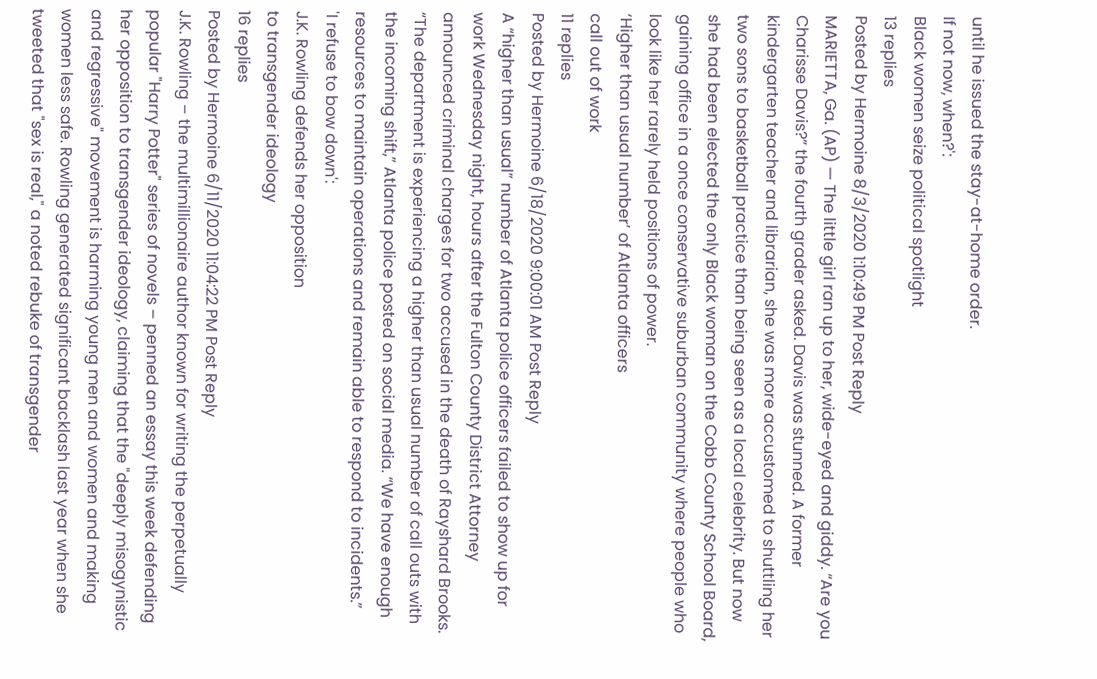until he issued the stay-at-home order.
If not now, when?':
Black women seize political spotlight
13 replies
Posted by Hermoine 8/3/2020 1:10:49 PM Post Reply
MARIETTA, Ga. (AP) — The little girl ran up to her, wide-eyed and giddy. “Are you Charisse Davis?” the fourth grader asked. Davis was stunned. A former kindergarten teacher and librarian, she was more accustomed to shuttling her two sons to basketball practice than being seen as a local celebrity. But now she had been elected the only Black woman on the Cobb County School Board, gaining office in a once conservative suburban community where people who look like her rarely held positions of power.
‘Higher than usual number’ of Atlanta officers
call out of work
11 replies
Posted by Hermoine 6/18/2020 9:00:01 AM Post Reply
A “higher than usual” number of Atlanta police officers failed to show up for work Wednesday night, hours after the Fulton County District Attorney announced criminal charges for two accused in the death of Rayshard Brooks. “The department is experiencing a higher than usual number of call outs with the incoming shift,” Atlanta police posted on social media. “We have enough resources to maintain operations and remain able to respond to incidents.”
'I refuse to bow down':
J.K. Rowling defends her opposition
to transgender ideology
16 replies
Posted by Hermoine 6/11/2020 11:04:22 PM Post Reply
J.K. Rowling – the multimillionaire author known for writing the perpetually popular "Harry Potter" series of novels – penned an essay this week defending her opposition to transgender ideology, claiming that the "deeply misogynistic and regressive" movement is harming young men and women and making women less safe. Rowling generated significant backlash last year when she tweeted that "sex is real," a noted rebuke of transgender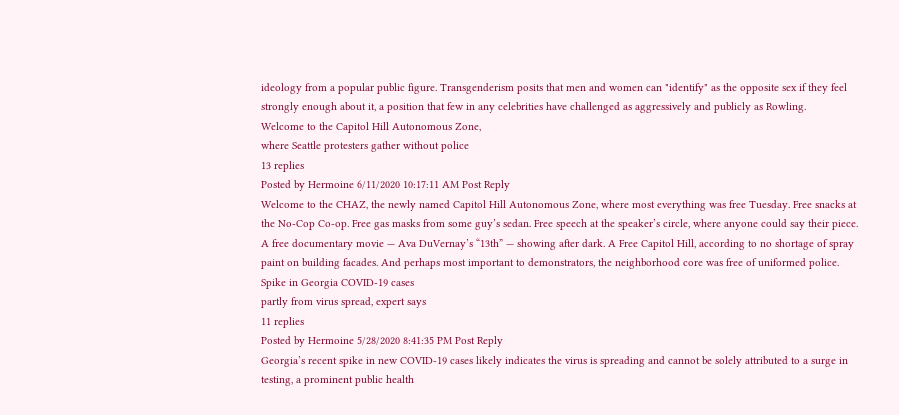ideology from a popular public figure. Transgenderism posits that men and women can "identify" as the opposite sex if they feel strongly enough about it, a position that few in any celebrities have challenged as aggressively and publicly as Rowling.
Welcome to the Capitol Hill Autonomous Zone,
where Seattle protesters gather without police
13 replies
Posted by Hermoine 6/11/2020 10:17:11 AM Post Reply
Welcome to the CHAZ, the newly named Capitol Hill Autonomous Zone, where most everything was free Tuesday. Free snacks at the No-Cop Co-op. Free gas masks from some guy’s sedan. Free speech at the speaker’s circle, where anyone could say their piece. A free documentary movie — Ava DuVernay’s “13th” — showing after dark. A Free Capitol Hill, according to no shortage of spray paint on building facades. And perhaps most important to demonstrators, the neighborhood core was free of uniformed police.
Spike in Georgia COVID-19 cases
partly from virus spread, expert says
11 replies
Posted by Hermoine 5/28/2020 8:41:35 PM Post Reply
Georgia’s recent spike in new COVID-19 cases likely indicates the virus is spreading and cannot be solely attributed to a surge in testing, a prominent public health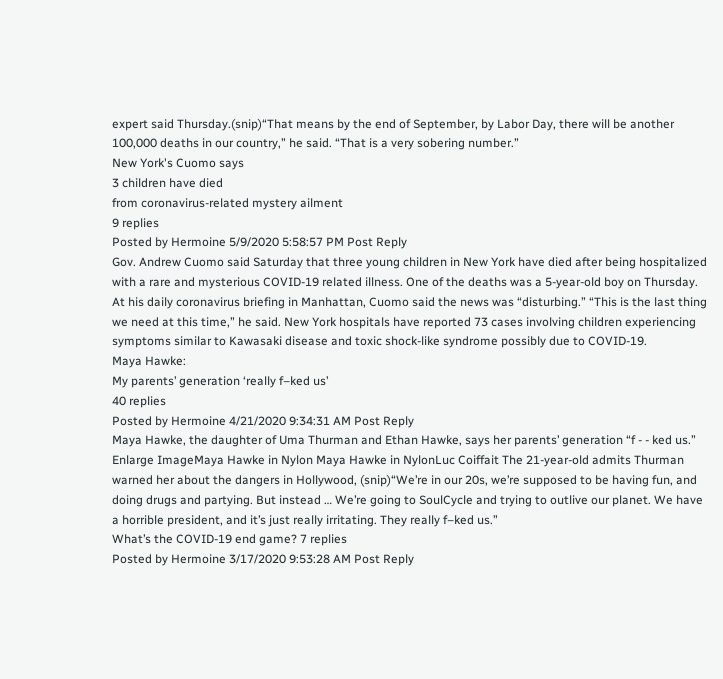expert said Thursday.(snip)“That means by the end of September, by Labor Day, there will be another 100,000 deaths in our country,” he said. “That is a very sobering number.”
New York's Cuomo says
3 children have died
from coronavirus-related mystery ailment
9 replies
Posted by Hermoine 5/9/2020 5:58:57 PM Post Reply
Gov. Andrew Cuomo said Saturday that three young children in New York have died after being hospitalized with a rare and mysterious COVID-19 related illness. One of the deaths was a 5-year-old boy on Thursday. At his daily coronavirus briefing in Manhattan, Cuomo said the news was “disturbing.” “This is the last thing we need at this time,” he said. New York hospitals have reported 73 cases involving children experiencing symptoms similar to Kawasaki disease and toxic shock-like syndrome possibly due to COVID-19.
Maya Hawke:
My parents’ generation ‘really f–ked us’
40 replies
Posted by Hermoine 4/21/2020 9:34:31 AM Post Reply
Maya Hawke, the daughter of Uma Thurman and Ethan Hawke, says her parents’ generation “f - - ked us.” Enlarge ImageMaya Hawke in Nylon Maya Hawke in NylonLuc Coiffait The 21-year-old admits Thurman warned her about the dangers in Hollywood, (snip)“We’re in our 20s, we’re supposed to be having fun, and doing drugs and partying. But instead … We’re going to SoulCycle and trying to outlive our planet. We have a horrible president, and it’s just really irritating. They really f–ked us.”
What’s the COVID-19 end game? 7 replies
Posted by Hermoine 3/17/2020 9:53:28 AM Post Reply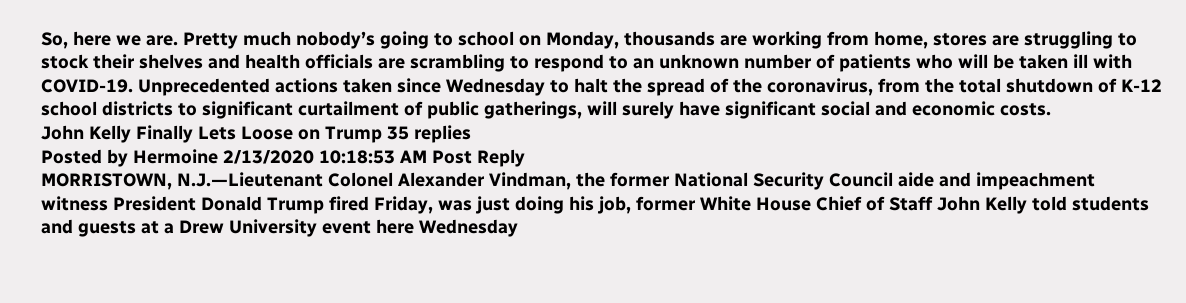So, here we are. Pretty much nobody’s going to school on Monday, thousands are working from home, stores are struggling to stock their shelves and health officials are scrambling to respond to an unknown number of patients who will be taken ill with COVID-19. Unprecedented actions taken since Wednesday to halt the spread of the coronavirus, from the total shutdown of K-12 school districts to significant curtailment of public gatherings, will surely have significant social and economic costs.
John Kelly Finally Lets Loose on Trump 35 replies
Posted by Hermoine 2/13/2020 10:18:53 AM Post Reply
MORRISTOWN, N.J.—Lieutenant Colonel Alexander Vindman, the former National Security Council aide and impeachment witness President Donald Trump fired Friday, was just doing his job, former White House Chief of Staff John Kelly told students and guests at a Drew University event here Wednesday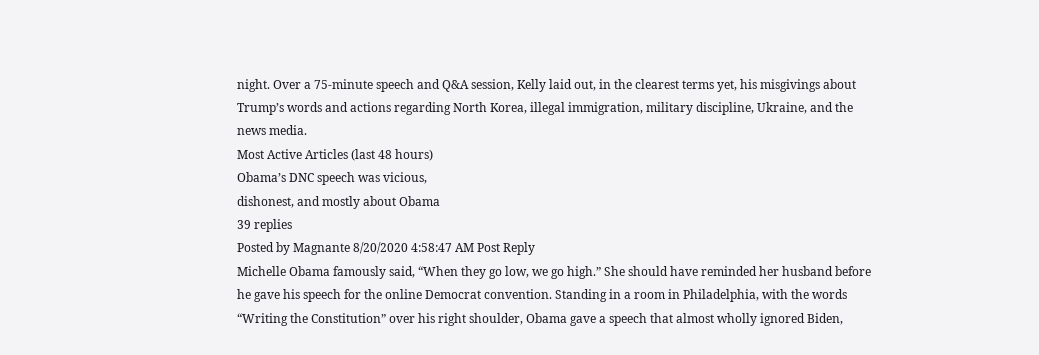night. Over a 75-minute speech and Q&A session, Kelly laid out, in the clearest terms yet, his misgivings about Trump’s words and actions regarding North Korea, illegal immigration, military discipline, Ukraine, and the news media.
Most Active Articles (last 48 hours)
Obama’s DNC speech was vicious,
dishonest, and mostly about Obama
39 replies
Posted by Magnante 8/20/2020 4:58:47 AM Post Reply
Michelle Obama famously said, “When they go low, we go high.” She should have reminded her husband before he gave his speech for the online Democrat convention. Standing in a room in Philadelphia, with the words “Writing the Constitution” over his right shoulder, Obama gave a speech that almost wholly ignored Biden,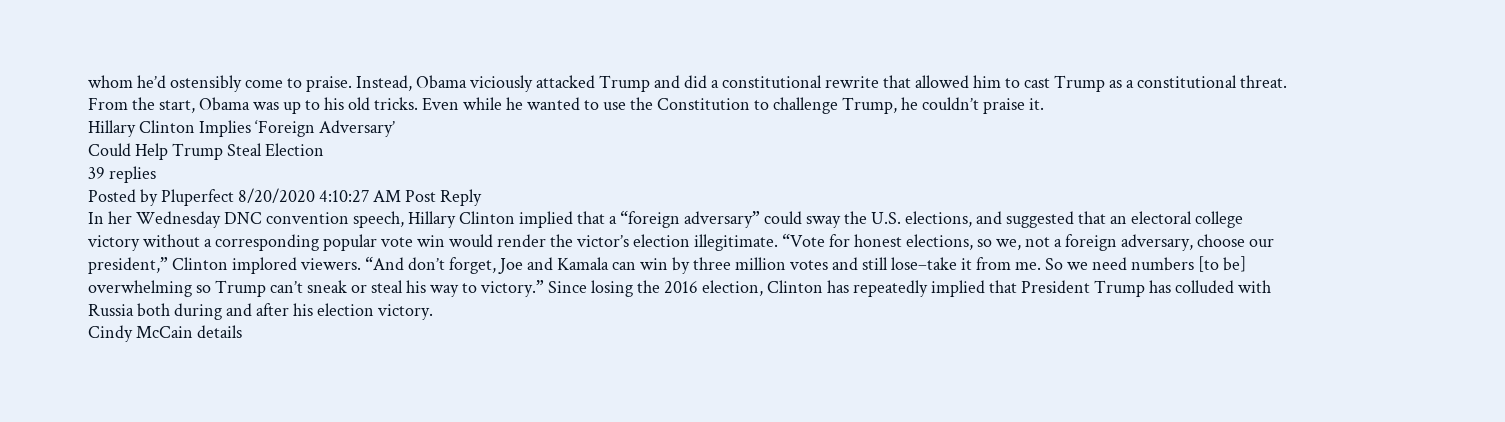whom he’d ostensibly come to praise. Instead, Obama viciously attacked Trump and did a constitutional rewrite that allowed him to cast Trump as a constitutional threat. From the start, Obama was up to his old tricks. Even while he wanted to use the Constitution to challenge Trump, he couldn’t praise it.
Hillary Clinton Implies ‘Foreign Adversary’
Could Help Trump Steal Election
39 replies
Posted by Pluperfect 8/20/2020 4:10:27 AM Post Reply
In her Wednesday DNC convention speech, Hillary Clinton implied that a “foreign adversary” could sway the U.S. elections, and suggested that an electoral college victory without a corresponding popular vote win would render the victor’s election illegitimate. “Vote for honest elections, so we, not a foreign adversary, choose our president,” Clinton implored viewers. “And don’t forget, Joe and Kamala can win by three million votes and still lose–take it from me. So we need numbers [to be] overwhelming so Trump can’t sneak or steal his way to victory.” Since losing the 2016 election, Clinton has repeatedly implied that President Trump has colluded with Russia both during and after his election victory.
Cindy McCain details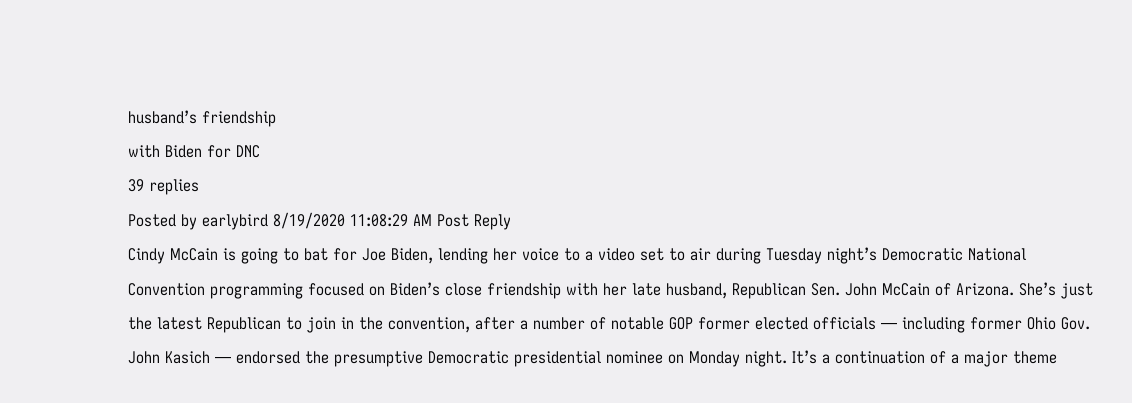husband’s friendship
with Biden for DNC
39 replies
Posted by earlybird 8/19/2020 11:08:29 AM Post Reply
Cindy McCain is going to bat for Joe Biden, lending her voice to a video set to air during Tuesday night’s Democratic National Convention programming focused on Biden’s close friendship with her late husband, Republican Sen. John McCain of Arizona. She’s just the latest Republican to join in the convention, after a number of notable GOP former elected officials — including former Ohio Gov. John Kasich — endorsed the presumptive Democratic presidential nominee on Monday night. It’s a continuation of a major theme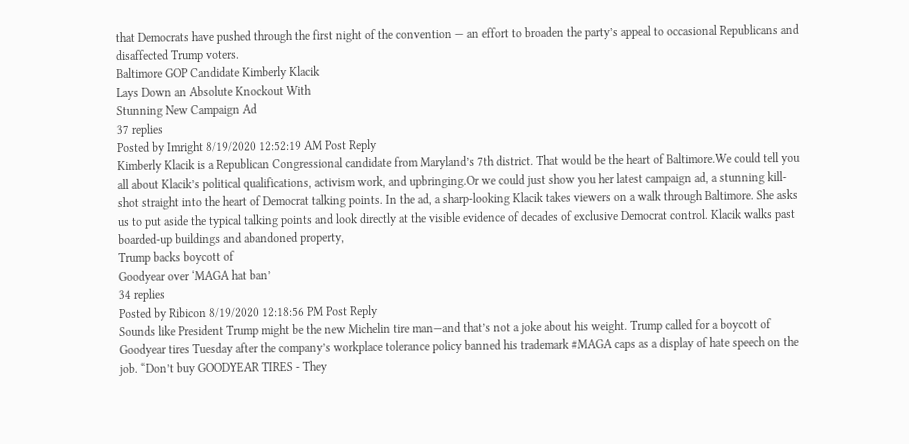that Democrats have pushed through the first night of the convention — an effort to broaden the party’s appeal to occasional Republicans and disaffected Trump voters.
Baltimore GOP Candidate Kimberly Klacik
Lays Down an Absolute Knockout With
Stunning New Campaign Ad
37 replies
Posted by Imright 8/19/2020 12:52:19 AM Post Reply
Kimberly Klacik is a Republican Congressional candidate from Maryland’s 7th district. That would be the heart of Baltimore.We could tell you all about Klacik’s political qualifications, activism work, and upbringing.Or we could just show you her latest campaign ad, a stunning kill-shot straight into the heart of Democrat talking points. In the ad, a sharp-looking Klacik takes viewers on a walk through Baltimore. She asks us to put aside the typical talking points and look directly at the visible evidence of decades of exclusive Democrat control. Klacik walks past boarded-up buildings and abandoned property,
Trump backs boycott of
Goodyear over ‘MAGA hat ban’
34 replies
Posted by Ribicon 8/19/2020 12:18:56 PM Post Reply
Sounds like President Trump might be the new Michelin tire man—and that’s not a joke about his weight. Trump called for a boycott of Goodyear tires Tuesday after the company’s workplace tolerance policy banned his trademark #MAGA caps as a display of hate speech on the job. “Don’t buy GOODYEAR TIRES - They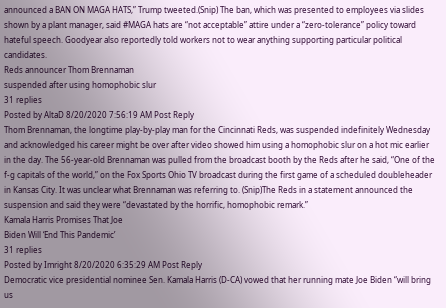announced a BAN ON MAGA HATS,” Trump tweeted.(Snip) The ban, which was presented to employees via slides shown by a plant manager, said #MAGA hats are “not acceptable” attire under a “zero-tolerance” policy toward hateful speech. Goodyear also reportedly told workers not to wear anything supporting particular political candidates.
Reds announcer Thom Brennaman
suspended after using homophobic slur
31 replies
Posted by AltaD 8/20/2020 7:56:19 AM Post Reply
Thom Brennaman, the longtime play-by-play man for the Cincinnati Reds, was suspended indefinitely Wednesday and acknowledged his career might be over after video showed him using a homophobic slur on a hot mic earlier in the day. The 56-year-old Brennaman was pulled from the broadcast booth by the Reds after he said, “One of the f-g capitals of the world,” on the Fox Sports Ohio TV broadcast during the first game of a scheduled doubleheader in Kansas City. It was unclear what Brennaman was referring to. (Snip)The Reds in a statement announced the suspension and said they were “devastated by the horrific, homophobic remark.”
Kamala Harris Promises That Joe
Biden Will ‘End This Pandemic’
31 replies
Posted by Imright 8/20/2020 6:35:29 AM Post Reply
Democratic vice presidential nominee Sen. Kamala Harris (D-CA) vowed that her running mate Joe Biden “will bring us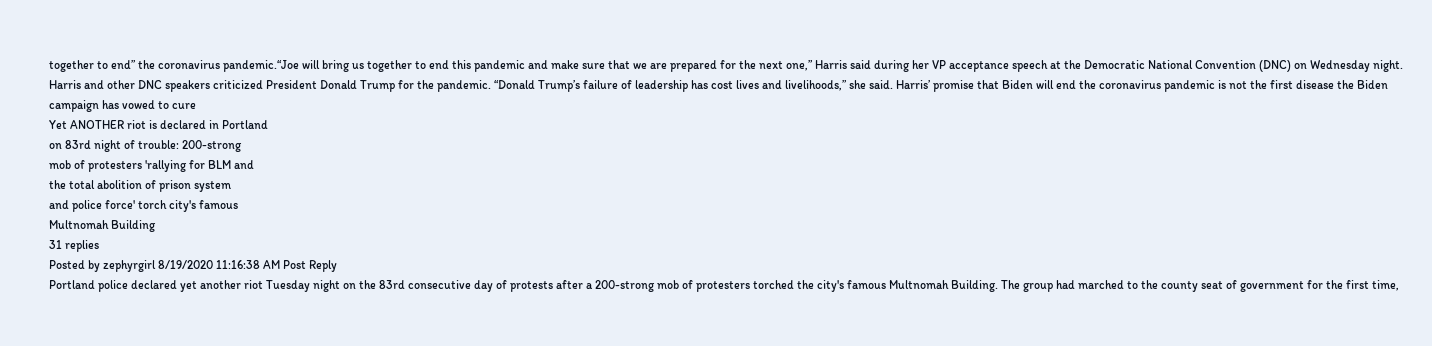together to end” the coronavirus pandemic.“Joe will bring us together to end this pandemic and make sure that we are prepared for the next one,” Harris said during her VP acceptance speech at the Democratic National Convention (DNC) on Wednesday night. Harris and other DNC speakers criticized President Donald Trump for the pandemic. “Donald Trump’s failure of leadership has cost lives and livelihoods,” she said. Harris’ promise that Biden will end the coronavirus pandemic is not the first disease the Biden campaign has vowed to cure
Yet ANOTHER riot is declared in Portland
on 83rd night of trouble: 200-strong
mob of protesters 'rallying for BLM and
the total abolition of prison system
and police force' torch city's famous
Multnomah Building
31 replies
Posted by zephyrgirl 8/19/2020 11:16:38 AM Post Reply
Portland police declared yet another riot Tuesday night on the 83rd consecutive day of protests after a 200-strong mob of protesters torched the city's famous Multnomah Building. The group had marched to the county seat of government for the first time,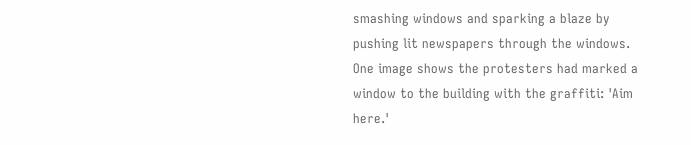smashing windows and sparking a blaze by pushing lit newspapers through the windows. One image shows the protesters had marked a window to the building with the graffiti: 'Aim here.'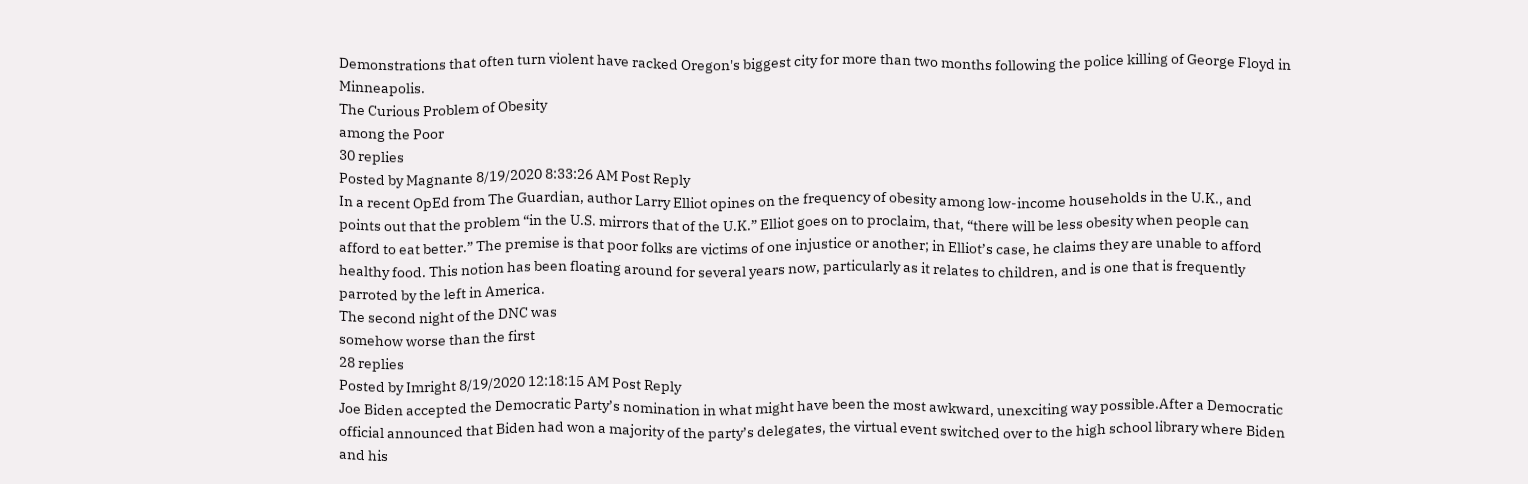Demonstrations that often turn violent have racked Oregon's biggest city for more than two months following the police killing of George Floyd in Minneapolis.
The Curious Problem of Obesity
among the Poor
30 replies
Posted by Magnante 8/19/2020 8:33:26 AM Post Reply
In a recent OpEd from The Guardian, author Larry Elliot opines on the frequency of obesity among low-income households in the U.K., and points out that the problem “in the U.S. mirrors that of the U.K.” Elliot goes on to proclaim, that, “there will be less obesity when people can afford to eat better.” The premise is that poor folks are victims of one injustice or another; in Elliot’s case, he claims they are unable to afford healthy food. This notion has been floating around for several years now, particularly as it relates to children, and is one that is frequently parroted by the left in America.
The second night of the DNC was
somehow worse than the first
28 replies
Posted by Imright 8/19/2020 12:18:15 AM Post Reply
Joe Biden accepted the Democratic Party’s nomination in what might have been the most awkward, unexciting way possible.After a Democratic official announced that Biden had won a majority of the party’s delegates, the virtual event switched over to the high school library where Biden and his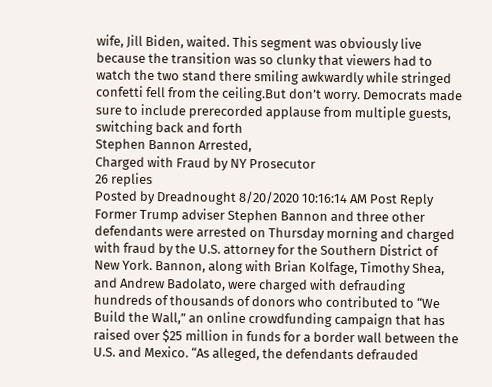wife, Jill Biden, waited. This segment was obviously live because the transition was so clunky that viewers had to watch the two stand there smiling awkwardly while stringed confetti fell from the ceiling.But don’t worry. Democrats made sure to include prerecorded applause from multiple guests, switching back and forth
Stephen Bannon Arrested,
Charged with Fraud by NY Prosecutor
26 replies
Posted by Dreadnought 8/20/2020 10:16:14 AM Post Reply
Former Trump adviser Stephen Bannon and three other defendants were arrested on Thursday morning and charged with fraud by the U.S. attorney for the Southern District of New York. Bannon, along with Brian Kolfage, Timothy Shea, and Andrew Badolato, were charged with defrauding hundreds of thousands of donors who contributed to “We Build the Wall,” an online crowdfunding campaign that has raised over $25 million in funds for a border wall between the U.S. and Mexico. “As alleged, the defendants defrauded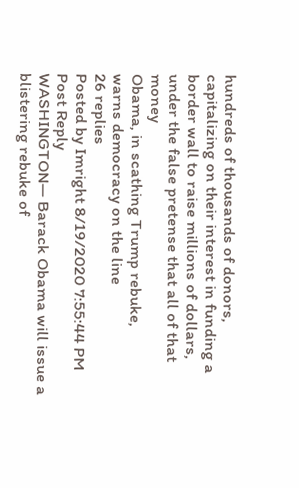hundreds of thousands of donors, capitalizing on their interest in funding a border wall to raise millions of dollars, under the false pretense that all of that money
Obama, in scathing Trump rebuke,
warns democracy on the line
26 replies
Posted by Imright 8/19/2020 7:55:44 PM Post Reply
WASHINGTON— Barack Obama will issue a blistering rebuke of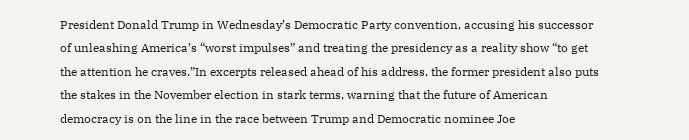President Donald Trump in Wednesday’s Democratic Party convention, accusing his successor of unleashing America’s “worst impulses” and treating the presidency as a reality show “to get the attention he craves.”In excerpts released ahead of his address, the former president also puts the stakes in the November election in stark terms, warning that the future of American democracy is on the line in the race between Trump and Democratic nominee Joe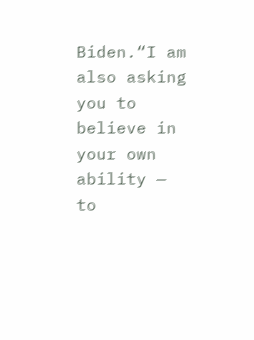Biden.“I am also asking you to believe in your own ability — to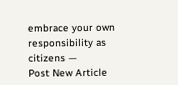embrace your own responsibility as citizens —
Post New Article